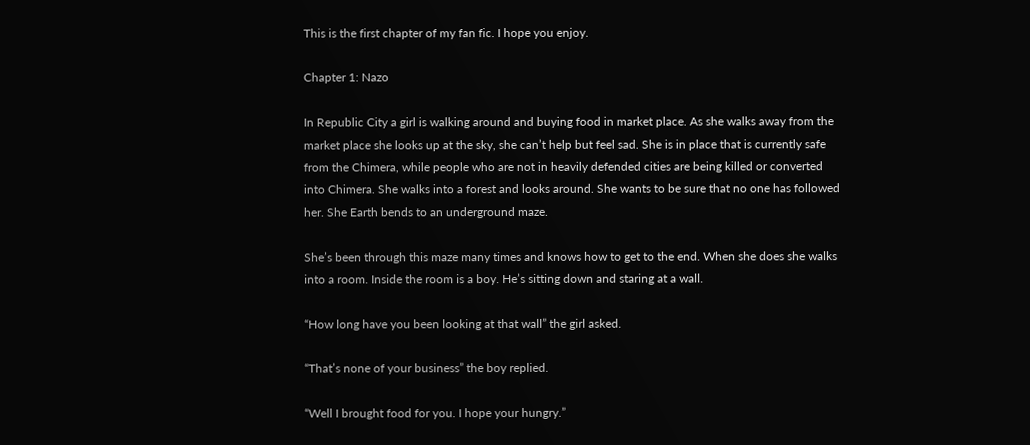This is the first chapter of my fan fic. I hope you enjoy.

Chapter 1: Nazo

In Republic City a girl is walking around and buying food in market place. As she walks away from the market place she looks up at the sky, she can’t help but feel sad. She is in place that is currently safe from the Chimera, while people who are not in heavily defended cities are being killed or converted into Chimera. She walks into a forest and looks around. She wants to be sure that no one has followed her. She Earth bends to an underground maze.

She’s been through this maze many times and knows how to get to the end. When she does she walks into a room. Inside the room is a boy. He’s sitting down and staring at a wall.

“How long have you been looking at that wall” the girl asked.

“That’s none of your business” the boy replied.

“Well I brought food for you. I hope your hungry.”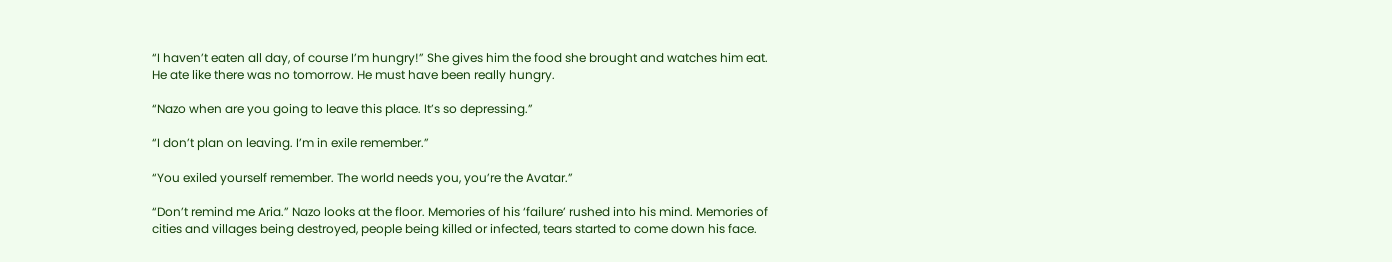“I haven’t eaten all day, of course I’m hungry!” She gives him the food she brought and watches him eat. He ate like there was no tomorrow. He must have been really hungry.

“Nazo when are you going to leave this place. It’s so depressing.”

“I don’t plan on leaving. I’m in exile remember.”

“You exiled yourself remember. The world needs you, you’re the Avatar.”

“Don’t remind me Aria.” Nazo looks at the floor. Memories of his ‘failure’ rushed into his mind. Memories of cities and villages being destroyed, people being killed or infected, tears started to come down his face.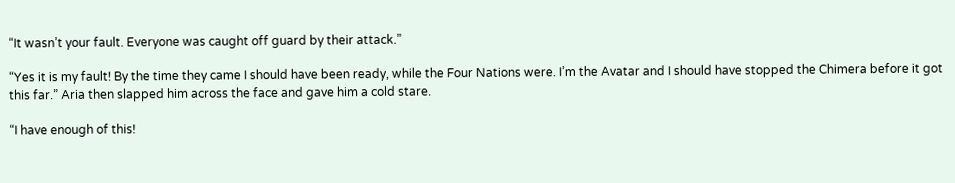“It wasn’t your fault. Everyone was caught off guard by their attack.”

“Yes it is my fault! By the time they came I should have been ready, while the Four Nations were. I’m the Avatar and I should have stopped the Chimera before it got this far.” Aria then slapped him across the face and gave him a cold stare.

“I have enough of this!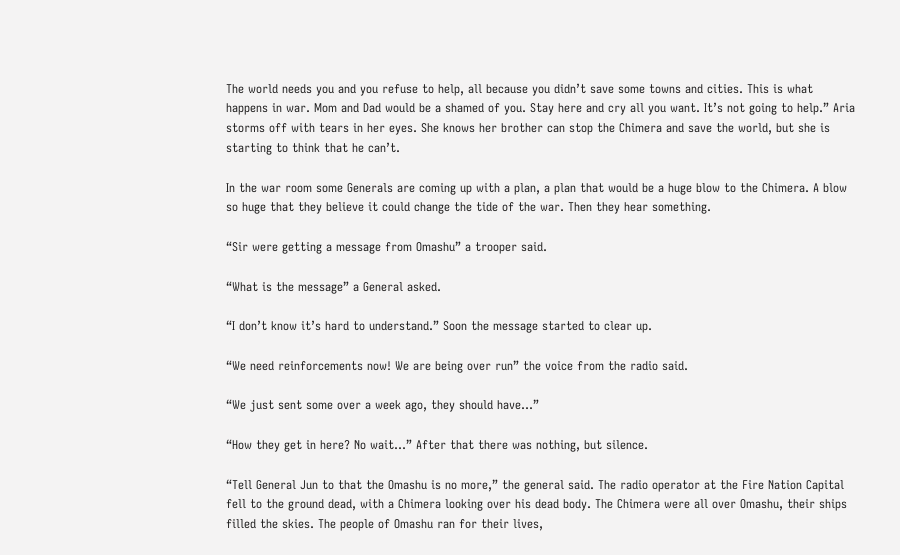The world needs you and you refuse to help, all because you didn’t save some towns and cities. This is what happens in war. Mom and Dad would be a shamed of you. Stay here and cry all you want. It’s not going to help.” Aria storms off with tears in her eyes. She knows her brother can stop the Chimera and save the world, but she is starting to think that he can’t.

In the war room some Generals are coming up with a plan, a plan that would be a huge blow to the Chimera. A blow so huge that they believe it could change the tide of the war. Then they hear something.

“Sir were getting a message from Omashu” a trooper said.

“What is the message” a General asked.

“I don’t know it’s hard to understand.” Soon the message started to clear up.

“We need reinforcements now! We are being over run” the voice from the radio said.

“We just sent some over a week ago, they should have…”

“How they get in here? No wait…” After that there was nothing, but silence.

“Tell General Jun to that the Omashu is no more,” the general said. The radio operator at the Fire Nation Capital fell to the ground dead, with a Chimera looking over his dead body. The Chimera were all over Omashu, their ships filled the skies. The people of Omashu ran for their lives,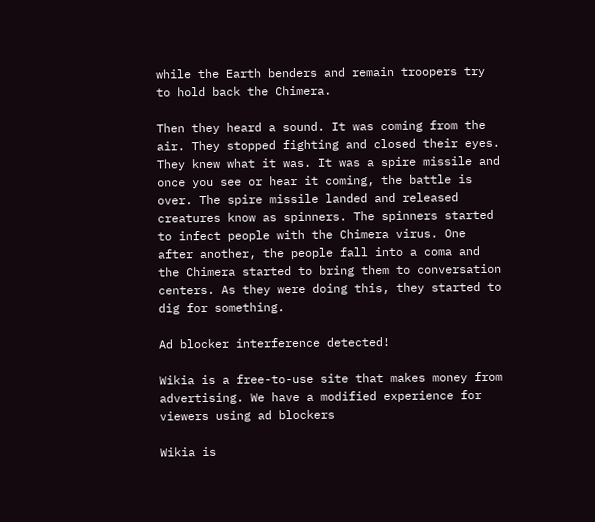while the Earth benders and remain troopers try to hold back the Chimera.

Then they heard a sound. It was coming from the air. They stopped fighting and closed their eyes. They knew what it was. It was a spire missile and once you see or hear it coming, the battle is over. The spire missile landed and released creatures know as spinners. The spinners started to infect people with the Chimera virus. One after another, the people fall into a coma and the Chimera started to bring them to conversation centers. As they were doing this, they started to dig for something.

Ad blocker interference detected!

Wikia is a free-to-use site that makes money from advertising. We have a modified experience for viewers using ad blockers

Wikia is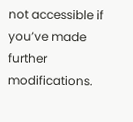not accessible if you’ve made further modifications.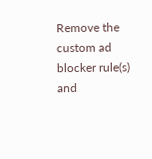Remove the custom ad blocker rule(s) and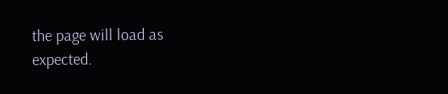the page will load as expected.